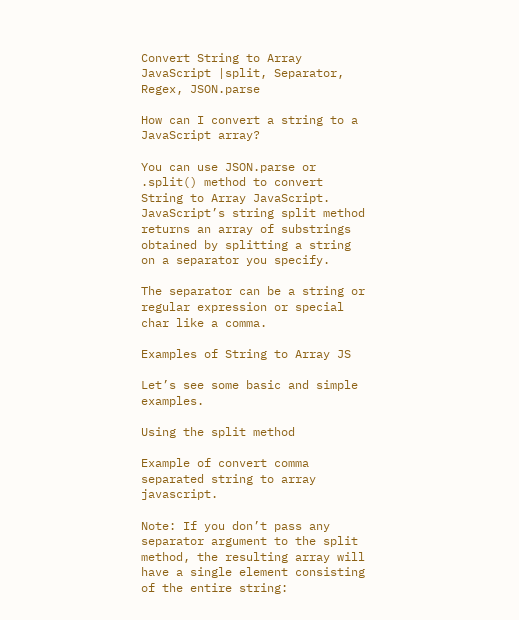Convert String to Array JavaScript |split, Separator, Regex, JSON.parse

How can I convert a string to a JavaScript array?

You can use JSON.parse or .split() method to convert String to Array JavaScript. JavaScript’s string split method returns an array of substrings obtained by splitting a string on a separator you specify.

The separator can be a string or regular expression or special char like a comma.

Examples of String to Array JS

Let’s see some basic and simple examples.

Using the split method

Example of convert comma separated string to array javascript.

Note: If you don’t pass any separator argument to the split method, the resulting array will have a single element consisting of the entire string: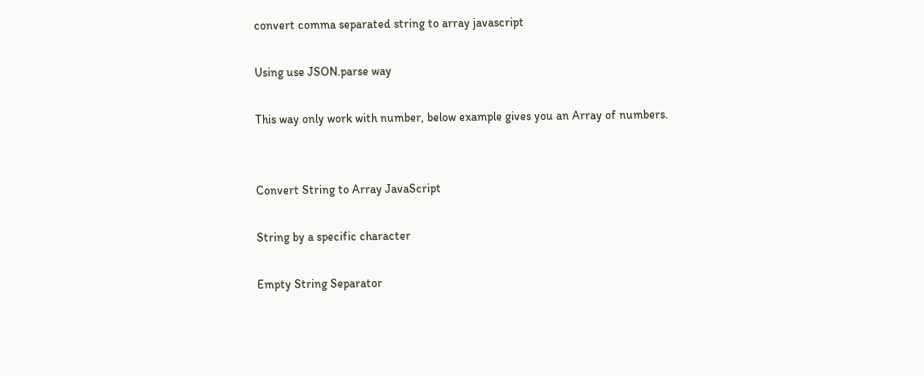convert comma separated string to array javascript

Using use JSON.parse way

This way only work with number, below example gives you an Array of numbers.


Convert String to Array JavaScript

String by a specific character

Empty String Separator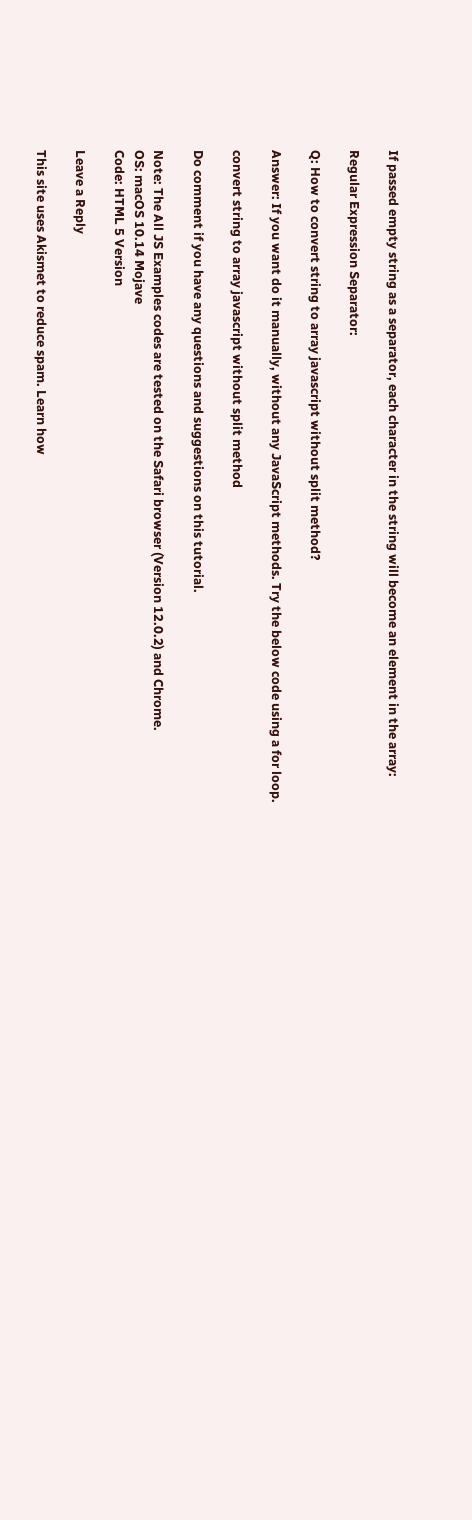If passed empty string as a separator, each character in the string will become an element in the array:

Regular Expression Separator:

Q: How to convert string to array javascript without split method?

Answer: If you want do it manually, without any JavaScript methods. Try the below code using a for loop.

convert string to array javascript without split method

Do comment if you have any questions and suggestions on this tutorial.

Note: The All JS Examples codes are tested on the Safari browser (Version 12.0.2) and Chrome.
OS: macOS 10.14 Mojave
Code: HTML 5 Version

Leave a Reply

This site uses Akismet to reduce spam. Learn how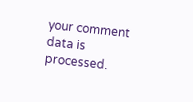your comment data is processed.